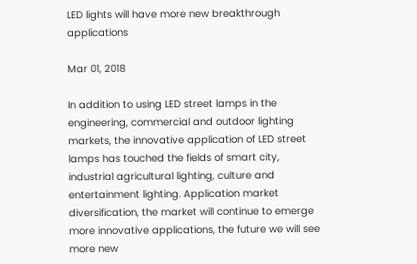LED lights will have more new breakthrough applications

Mar 01, 2018

In addition to using LED street lamps in the engineering, commercial and outdoor lighting markets, the innovative application of LED street lamps has touched the fields of smart city, industrial agricultural lighting, culture and entertainment lighting. Application market diversification, the market will continue to emerge more innovative applications, the future we will see more new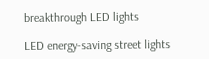breakthrough LED lights

LED energy-saving street lights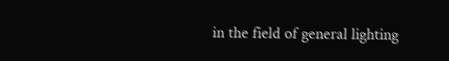in the field of general lighting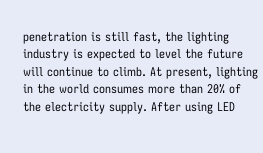penetration is still fast, the lighting industry is expected to level the future will continue to climb. At present, lighting in the world consumes more than 20% of the electricity supply. After using LED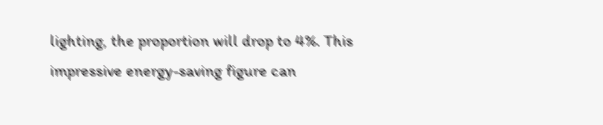lighting, the proportion will drop to 4%. This impressive energy-saving figure can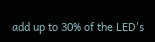add up to 30% of the LED's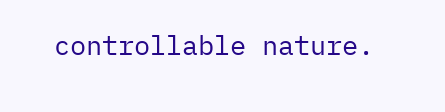controllable nature.